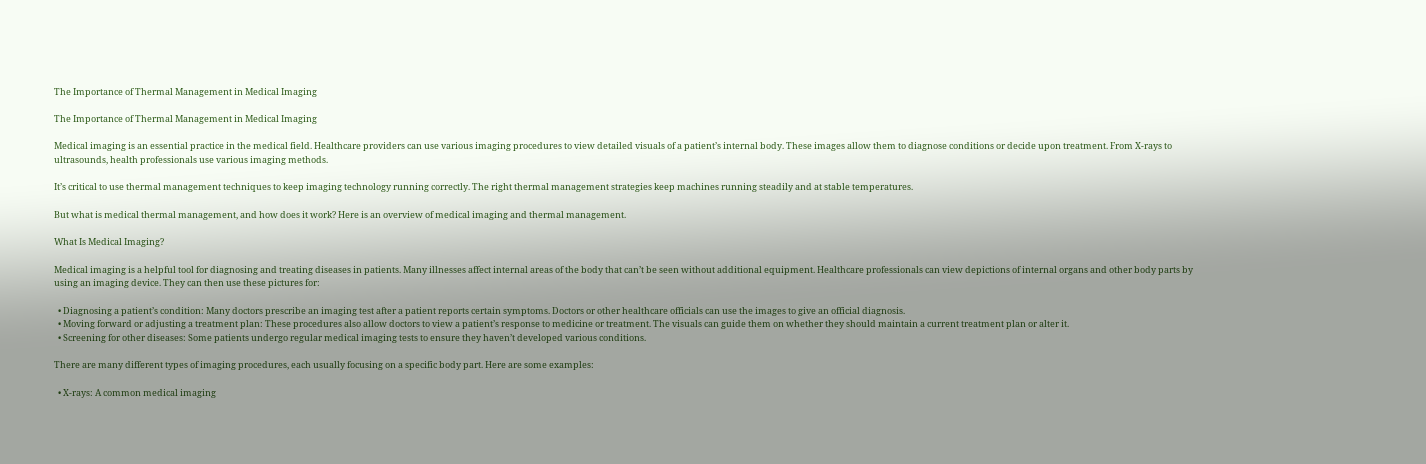The Importance of Thermal Management in Medical Imaging

The Importance of Thermal Management in Medical Imaging

Medical imaging is an essential practice in the medical field. Healthcare providers can use various imaging procedures to view detailed visuals of a patient’s internal body. These images allow them to diagnose conditions or decide upon treatment. From X-rays to ultrasounds, health professionals use various imaging methods.

It’s critical to use thermal management techniques to keep imaging technology running correctly. The right thermal management strategies keep machines running steadily and at stable temperatures.

But what is medical thermal management, and how does it work? Here is an overview of medical imaging and thermal management.

What Is Medical Imaging?

Medical imaging is a helpful tool for diagnosing and treating diseases in patients. Many illnesses affect internal areas of the body that can’t be seen without additional equipment. Healthcare professionals can view depictions of internal organs and other body parts by using an imaging device. They can then use these pictures for:

  • Diagnosing a patient’s condition: Many doctors prescribe an imaging test after a patient reports certain symptoms. Doctors or other healthcare officials can use the images to give an official diagnosis.
  • Moving forward or adjusting a treatment plan: These procedures also allow doctors to view a patient’s response to medicine or treatment. The visuals can guide them on whether they should maintain a current treatment plan or alter it.
  • Screening for other diseases: Some patients undergo regular medical imaging tests to ensure they haven’t developed various conditions.

There are many different types of imaging procedures, each usually focusing on a specific body part. Here are some examples:

  • X-rays: A common medical imaging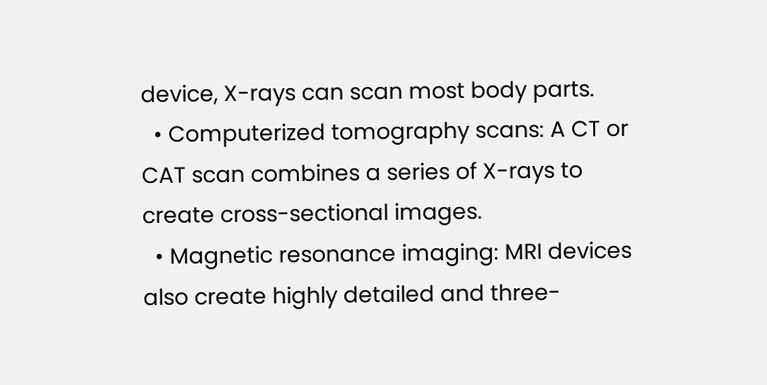device, X-rays can scan most body parts.
  • Computerized tomography scans: A CT or CAT scan combines a series of X-rays to create cross-sectional images.
  • Magnetic resonance imaging: MRI devices also create highly detailed and three-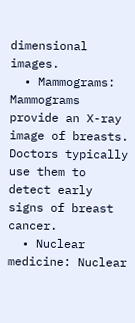dimensional images.
  • Mammograms: Mammograms provide an X-ray image of breasts. Doctors typically use them to detect early signs of breast cancer.
  • Nuclear medicine: Nuclear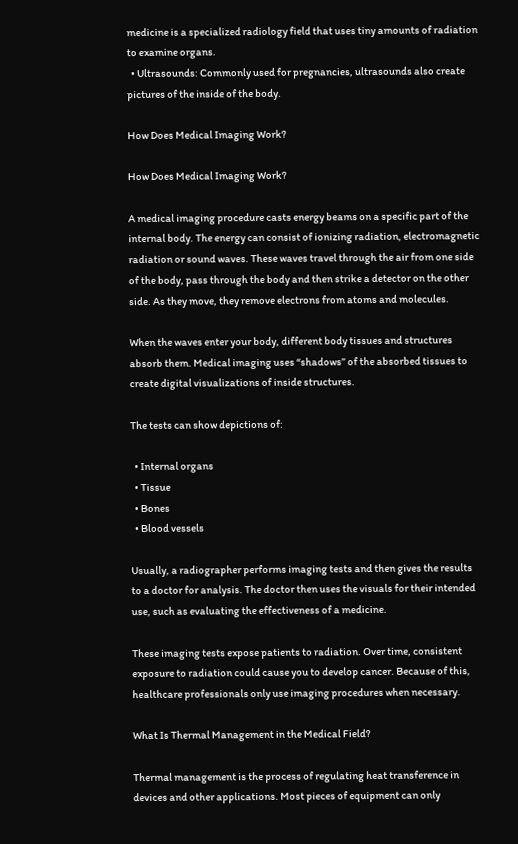medicine is a specialized radiology field that uses tiny amounts of radiation to examine organs.
  • Ultrasounds: Commonly used for pregnancies, ultrasounds also create pictures of the inside of the body.

How Does Medical Imaging Work?

How Does Medical Imaging Work?

A medical imaging procedure casts energy beams on a specific part of the internal body. The energy can consist of ionizing radiation, electromagnetic radiation or sound waves. These waves travel through the air from one side of the body, pass through the body and then strike a detector on the other side. As they move, they remove electrons from atoms and molecules.

When the waves enter your body, different body tissues and structures absorb them. Medical imaging uses “shadows” of the absorbed tissues to create digital visualizations of inside structures.

The tests can show depictions of:

  • Internal organs
  • Tissue
  • Bones
  • Blood vessels

Usually, a radiographer performs imaging tests and then gives the results to a doctor for analysis. The doctor then uses the visuals for their intended use, such as evaluating the effectiveness of a medicine.

These imaging tests expose patients to radiation. Over time, consistent exposure to radiation could cause you to develop cancer. Because of this, healthcare professionals only use imaging procedures when necessary.

What Is Thermal Management in the Medical Field?

Thermal management is the process of regulating heat transference in devices and other applications. Most pieces of equipment can only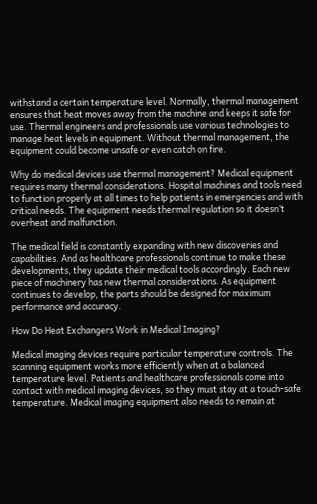withstand a certain temperature level. Normally, thermal management ensures that heat moves away from the machine and keeps it safe for use. Thermal engineers and professionals use various technologies to manage heat levels in equipment. Without thermal management, the equipment could become unsafe or even catch on fire.

Why do medical devices use thermal management? Medical equipment requires many thermal considerations. Hospital machines and tools need to function properly at all times to help patients in emergencies and with critical needs. The equipment needs thermal regulation so it doesn’t overheat and malfunction.

The medical field is constantly expanding with new discoveries and capabilities. And as healthcare professionals continue to make these developments, they update their medical tools accordingly. Each new piece of machinery has new thermal considerations. As equipment continues to develop, the parts should be designed for maximum performance and accuracy.

How Do Heat Exchangers Work in Medical Imaging?

Medical imaging devices require particular temperature controls. The scanning equipment works more efficiently when at a balanced temperature level. Patients and healthcare professionals come into contact with medical imaging devices, so they must stay at a touch-safe temperature. Medical imaging equipment also needs to remain at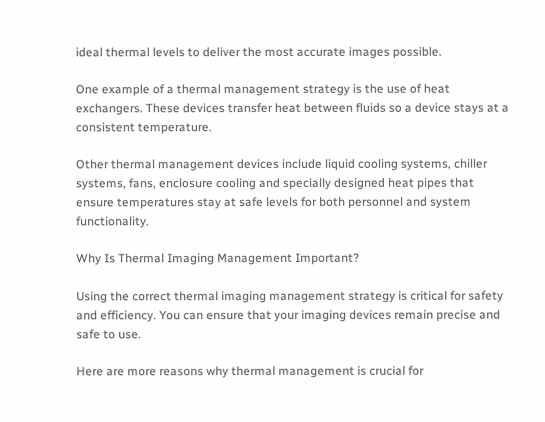ideal thermal levels to deliver the most accurate images possible.

One example of a thermal management strategy is the use of heat exchangers. These devices transfer heat between fluids so a device stays at a consistent temperature.

Other thermal management devices include liquid cooling systems, chiller systems, fans, enclosure cooling and specially designed heat pipes that ensure temperatures stay at safe levels for both personnel and system functionality.

Why Is Thermal Imaging Management Important?

Using the correct thermal imaging management strategy is critical for safety and efficiency. You can ensure that your imaging devices remain precise and safe to use.

Here are more reasons why thermal management is crucial for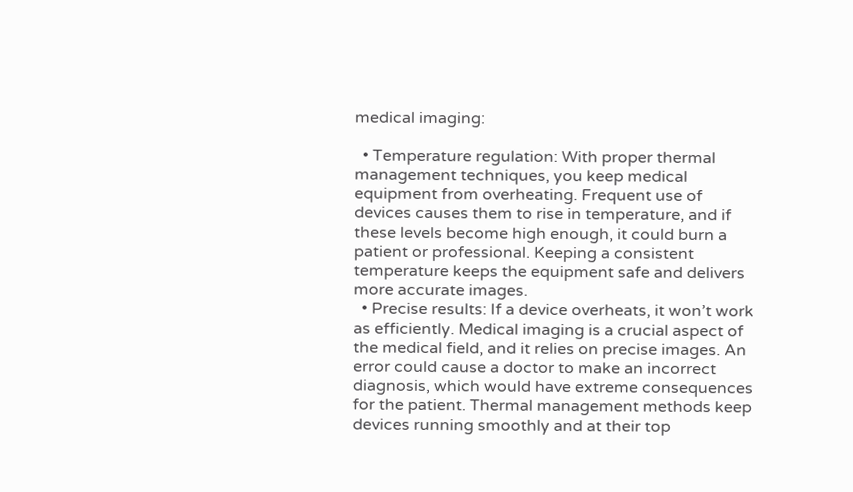medical imaging:

  • Temperature regulation: With proper thermal management techniques, you keep medical equipment from overheating. Frequent use of devices causes them to rise in temperature, and if these levels become high enough, it could burn a patient or professional. Keeping a consistent temperature keeps the equipment safe and delivers more accurate images.
  • Precise results: If a device overheats, it won’t work as efficiently. Medical imaging is a crucial aspect of the medical field, and it relies on precise images. An error could cause a doctor to make an incorrect diagnosis, which would have extreme consequences for the patient. Thermal management methods keep devices running smoothly and at their top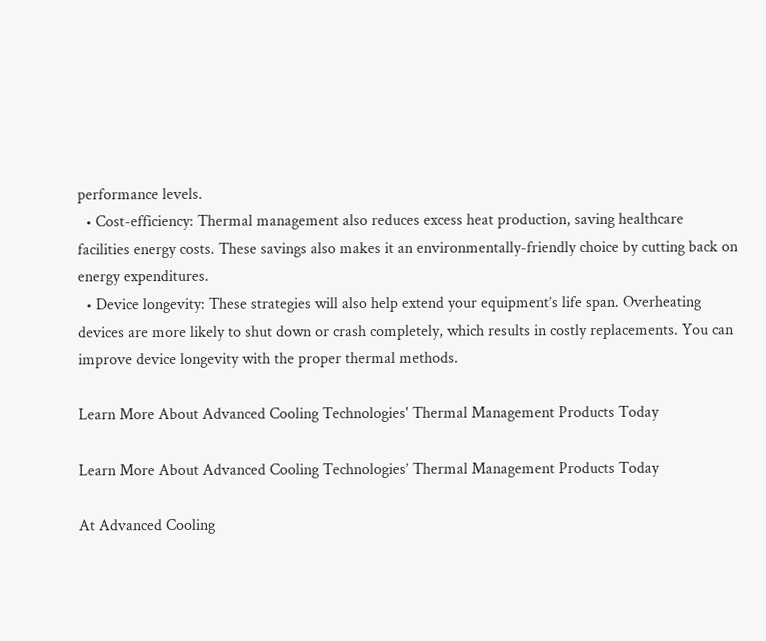performance levels.
  • Cost-efficiency: Thermal management also reduces excess heat production, saving healthcare facilities energy costs. These savings also makes it an environmentally-friendly choice by cutting back on energy expenditures.
  • Device longevity: These strategies will also help extend your equipment’s life span. Overheating devices are more likely to shut down or crash completely, which results in costly replacements. You can improve device longevity with the proper thermal methods.

Learn More About Advanced Cooling Technologies' Thermal Management Products Today

Learn More About Advanced Cooling Technologies’ Thermal Management Products Today

At Advanced Cooling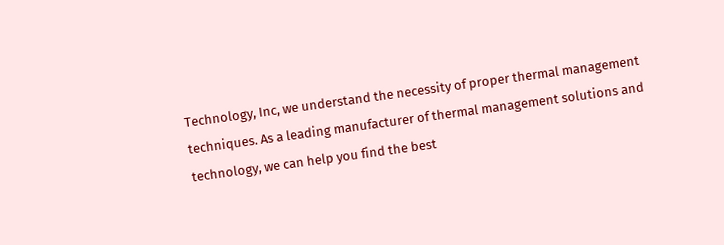Technology, Inc, we understand the necessity of proper thermal management techniques. As a leading manufacturer of thermal management solutions and technology, we can help you find the best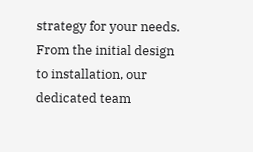strategy for your needs. From the initial design to installation, our dedicated team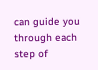can guide you through each step of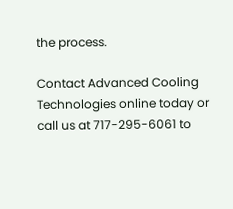the process.

Contact Advanced Cooling Technologies online today or call us at 717-295-6061 to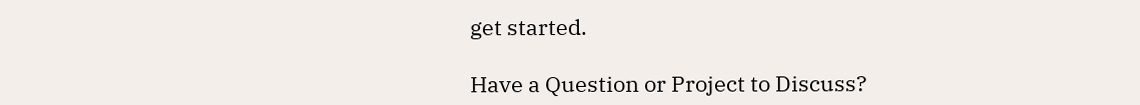get started.

Have a Question or Project to Discuss?